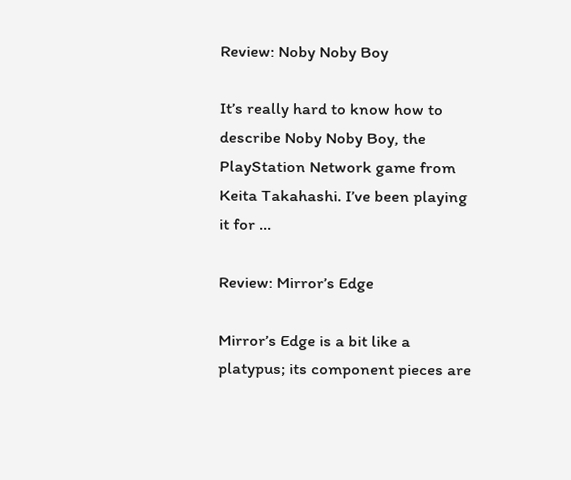Review: Noby Noby Boy

It’s really hard to know how to describe Noby Noby Boy, the PlayStation Network game from Keita Takahashi. I’ve been playing it for ...

Review: Mirror’s Edge

Mirror’s Edge is a bit like a platypus; its component pieces are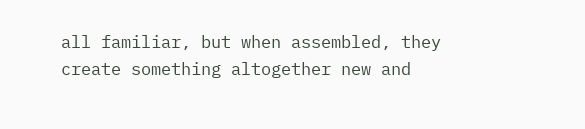all familiar, but when assembled, they create something altogether new and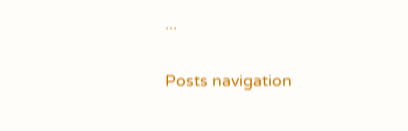...

Posts navigation